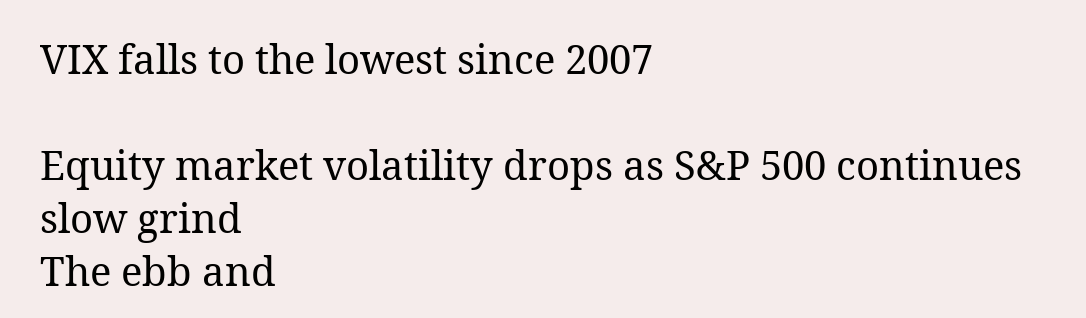VIX falls to the lowest since 2007

Equity market volatility drops as S&P 500 continues slow grind
The ebb and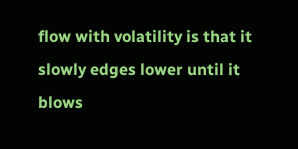flow with volatility is that it slowly edges lower until it blows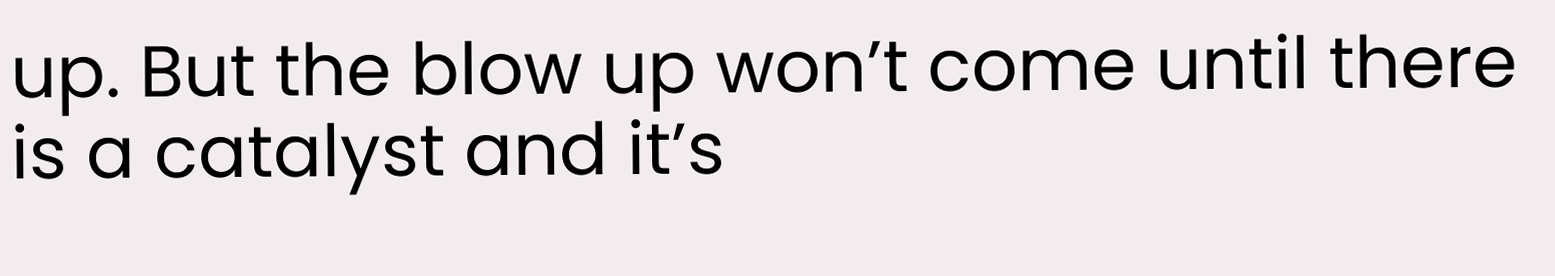up. But the blow up won’t come until there is a catalyst and it’s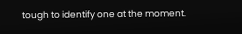tough to identify one at the moment.